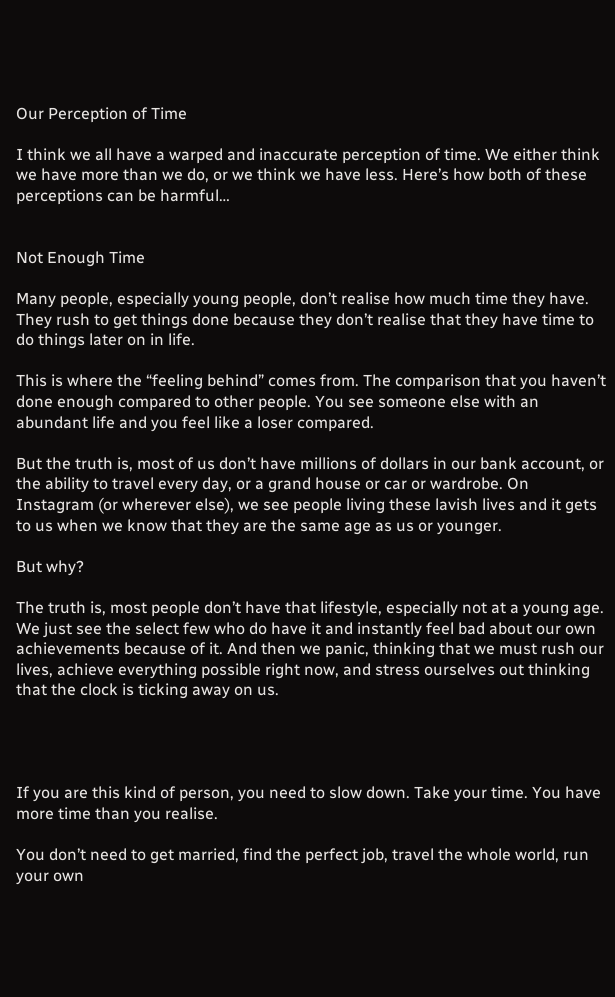Our Perception of Time

I think we all have a warped and inaccurate perception of time. We either think we have more than we do, or we think we have less. Here’s how both of these perceptions can be harmful…


Not Enough Time

Many people, especially young people, don’t realise how much time they have. They rush to get things done because they don’t realise that they have time to do things later on in life.

This is where the “feeling behind” comes from. The comparison that you haven’t done enough compared to other people. You see someone else with an abundant life and you feel like a loser compared.

But the truth is, most of us don’t have millions of dollars in our bank account, or the ability to travel every day, or a grand house or car or wardrobe. On Instagram (or wherever else), we see people living these lavish lives and it gets to us when we know that they are the same age as us or younger.

But why?

The truth is, most people don’t have that lifestyle, especially not at a young age. We just see the select few who do have it and instantly feel bad about our own achievements because of it. And then we panic, thinking that we must rush our lives, achieve everything possible right now, and stress ourselves out thinking that the clock is ticking away on us.




If you are this kind of person, you need to slow down. Take your time. You have more time than you realise.

You don’t need to get married, find the perfect job, travel the whole world, run your own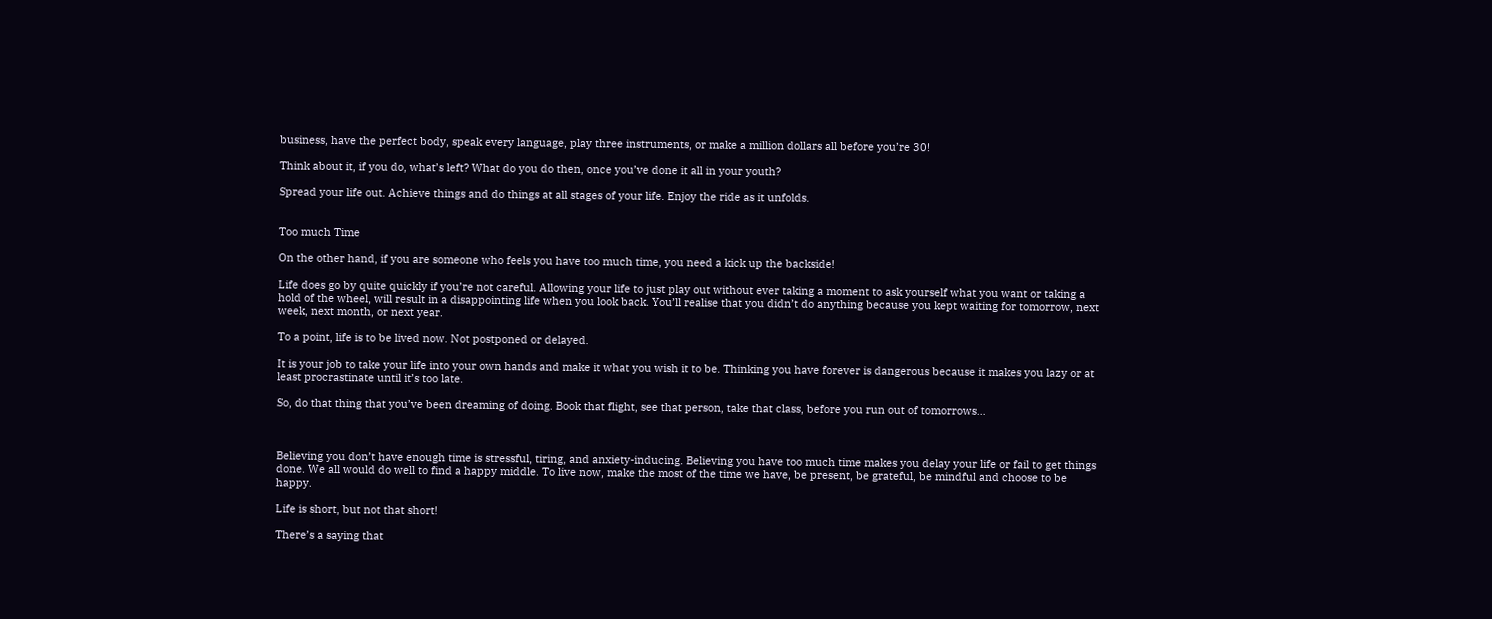business, have the perfect body, speak every language, play three instruments, or make a million dollars all before you’re 30!

Think about it, if you do, what’s left? What do you do then, once you’ve done it all in your youth?

Spread your life out. Achieve things and do things at all stages of your life. Enjoy the ride as it unfolds.


Too much Time

On the other hand, if you are someone who feels you have too much time, you need a kick up the backside!

Life does go by quite quickly if you’re not careful. Allowing your life to just play out without ever taking a moment to ask yourself what you want or taking a hold of the wheel, will result in a disappointing life when you look back. You’ll realise that you didn’t do anything because you kept waiting for tomorrow, next week, next month, or next year.

To a point, life is to be lived now. Not postponed or delayed.

It is your job to take your life into your own hands and make it what you wish it to be. Thinking you have forever is dangerous because it makes you lazy or at least procrastinate until it’s too late.

So, do that thing that you’ve been dreaming of doing. Book that flight, see that person, take that class, before you run out of tomorrows…



Believing you don’t have enough time is stressful, tiring, and anxiety-inducing. Believing you have too much time makes you delay your life or fail to get things done. We all would do well to find a happy middle. To live now, make the most of the time we have, be present, be grateful, be mindful and choose to be happy.

Life is short, but not that short!

There’s a saying that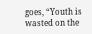goes, “Youth is wasted on the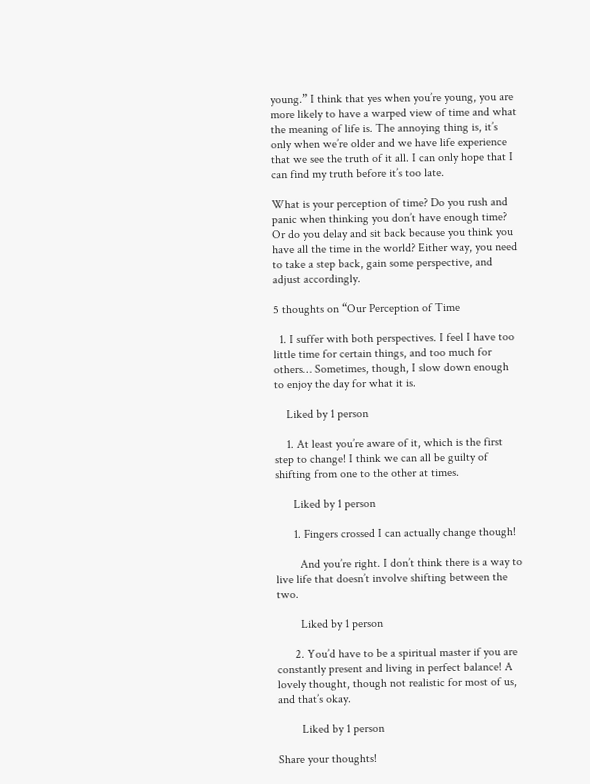young.” I think that yes when you’re young, you are more likely to have a warped view of time and what the meaning of life is. The annoying thing is, it’s only when we’re older and we have life experience that we see the truth of it all. I can only hope that I can find my truth before it’s too late.

What is your perception of time? Do you rush and panic when thinking you don’t have enough time? Or do you delay and sit back because you think you have all the time in the world? Either way, you need to take a step back, gain some perspective, and adjust accordingly.

5 thoughts on “Our Perception of Time

  1. I suffer with both perspectives. I feel I have too little time for certain things, and too much for others… Sometimes, though, I slow down enough to enjoy the day for what it is.

    Liked by 1 person

    1. At least you’re aware of it, which is the first step to change! I think we can all be guilty of shifting from one to the other at times.

      Liked by 1 person

      1. Fingers crossed I can actually change though!

        And you’re right. I don’t think there is a way to live life that doesn’t involve shifting between the two.

        Liked by 1 person

      2. You’d have to be a spiritual master if you are constantly present and living in perfect balance! A lovely thought, though not realistic for most of us, and that’s okay.

        Liked by 1 person

Share your thoughts!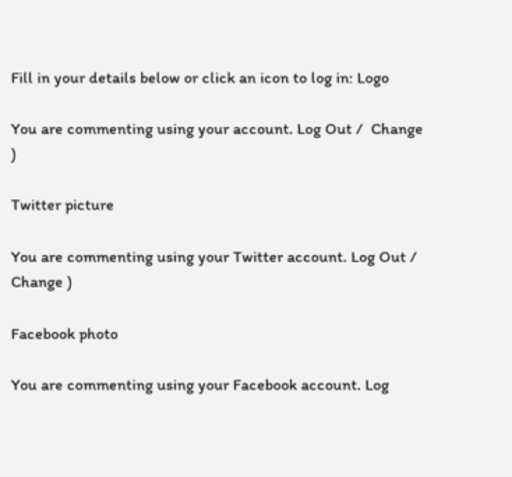Fill in your details below or click an icon to log in: Logo

You are commenting using your account. Log Out /  Change )

Twitter picture

You are commenting using your Twitter account. Log Out /  Change )

Facebook photo

You are commenting using your Facebook account. Log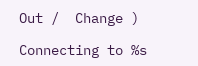Out /  Change )

Connecting to %s